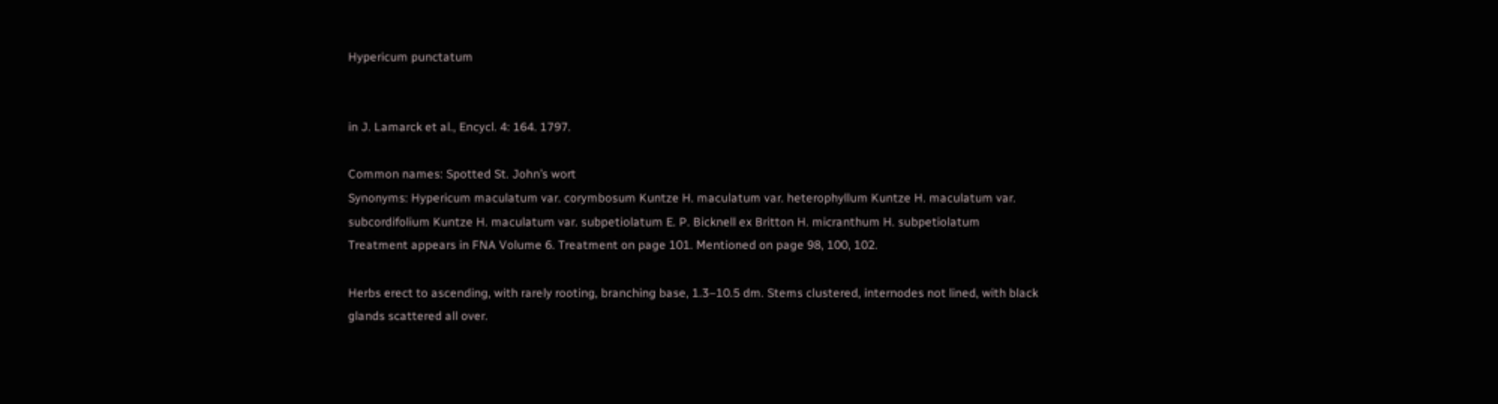Hypericum punctatum


in J. Lamarck et al., Encycl. 4: 164. 1797.

Common names: Spotted St. John’s wort
Synonyms: Hypericum maculatum var. corymbosum Kuntze H. maculatum var. heterophyllum Kuntze H. maculatum var. subcordifolium Kuntze H. maculatum var. subpetiolatum E. P. Bicknell ex Britton H. micranthum H. subpetiolatum
Treatment appears in FNA Volume 6. Treatment on page 101. Mentioned on page 98, 100, 102.

Herbs erect to ascending, with rarely rooting, branching base, 1.3–10.5 dm. Stems clustered, internodes not lined, with black glands scattered all over.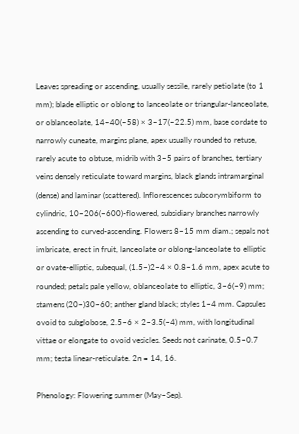Leaves spreading or ascending, usually sessile, rarely petiolate (to 1 mm); blade elliptic or oblong to lanceolate or triangular-lanceolate, or oblanceolate, 14–40(–58) × 3–17(–22.5) mm, base cordate to narrowly cuneate, margins plane, apex usually rounded to retuse, rarely acute to obtuse, midrib with 3–5 pairs of branches, tertiary veins densely reticulate toward margins, black glands intramarginal (dense) and laminar (scattered). Inflorescences subcorymbiform to cylindric, 10–206(–600)-flowered, subsidiary branches narrowly ascending to curved-ascending. Flowers 8–15 mm diam.; sepals not imbricate, erect in fruit, lanceolate or oblong-lanceolate to elliptic or ovate-elliptic, subequal, (1.5–)2–4 × 0.8–1.6 mm, apex acute to rounded; petals pale yellow, oblanceolate to elliptic, 3–6(–9) mm; stamens (20–)30–60; anther gland black; styles 1–4 mm. Capsules ovoid to subglobose, 2.5–6 × 2–3.5(–4) mm, with longitudinal vittae or elongate to ovoid vesicles. Seeds not carinate, 0.5–0.7 mm; testa linear-reticulate. 2n = 14, 16.

Phenology: Flowering summer (May–Sep).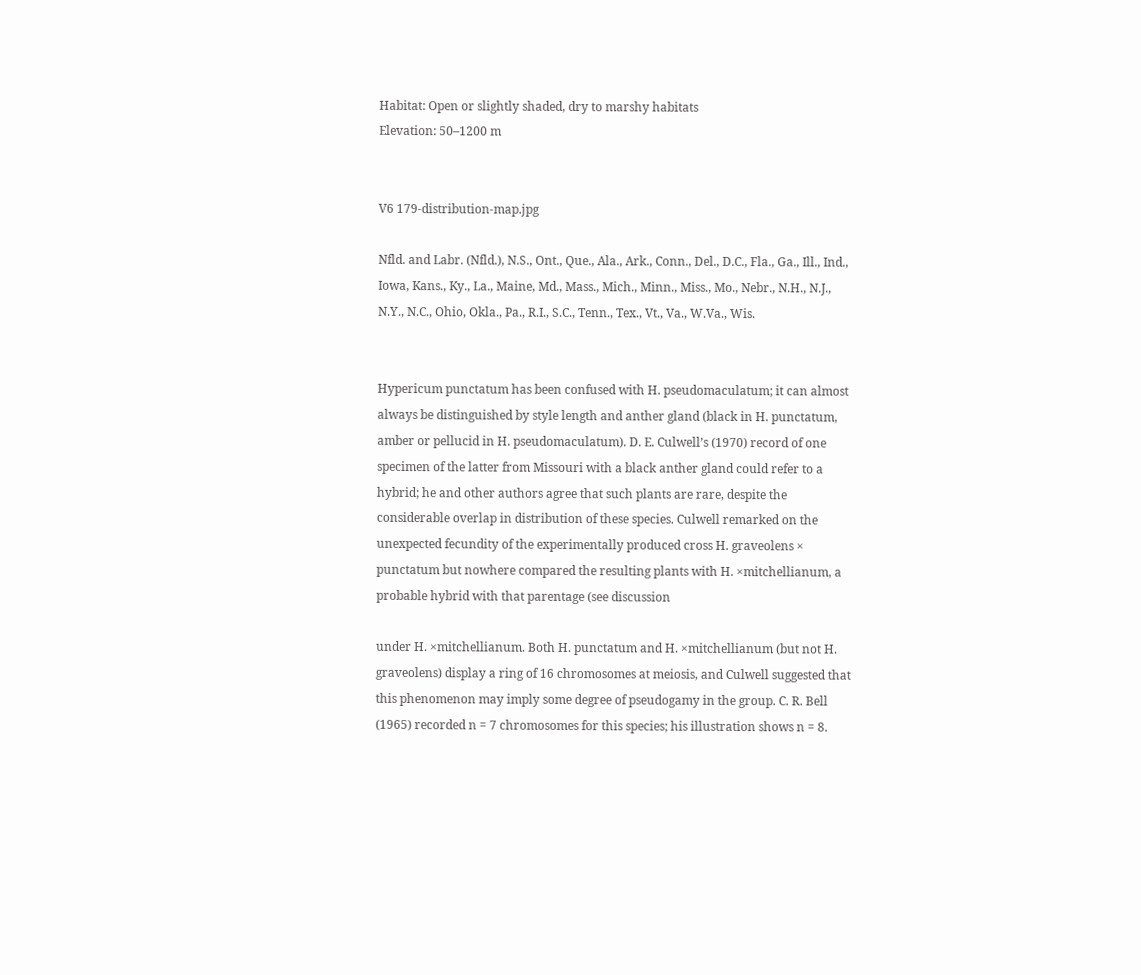Habitat: Open or slightly shaded, dry to marshy habitats
Elevation: 50–1200 m


V6 179-distribution-map.jpg

Nfld. and Labr. (Nfld.), N.S., Ont., Que., Ala., Ark., Conn., Del., D.C., Fla., Ga., Ill., Ind., Iowa, Kans., Ky., La., Maine, Md., Mass., Mich., Minn., Miss., Mo., Nebr., N.H., N.J., N.Y., N.C., Ohio, Okla., Pa., R.I., S.C., Tenn., Tex., Vt., Va., W.Va., Wis.


Hypericum punctatum has been confused with H. pseudomaculatum; it can almost always be distinguished by style length and anther gland (black in H. punctatum, amber or pellucid in H. pseudomaculatum). D. E. Culwell’s (1970) record of one specimen of the latter from Missouri with a black anther gland could refer to a hybrid; he and other authors agree that such plants are rare, despite the considerable overlap in distribution of these species. Culwell remarked on the unexpected fecundity of the experimentally produced cross H. graveolens × punctatum but nowhere compared the resulting plants with H. ×mitchellianum, a probable hybrid with that parentage (see discussion

under H. ×mitchellianum. Both H. punctatum and H. ×mitchellianum (but not H. graveolens) display a ring of 16 chromosomes at meiosis, and Culwell suggested that this phenomenon may imply some degree of pseudogamy in the group. C. R. Bell (1965) recorded n = 7 chromosomes for this species; his illustration shows n = 8.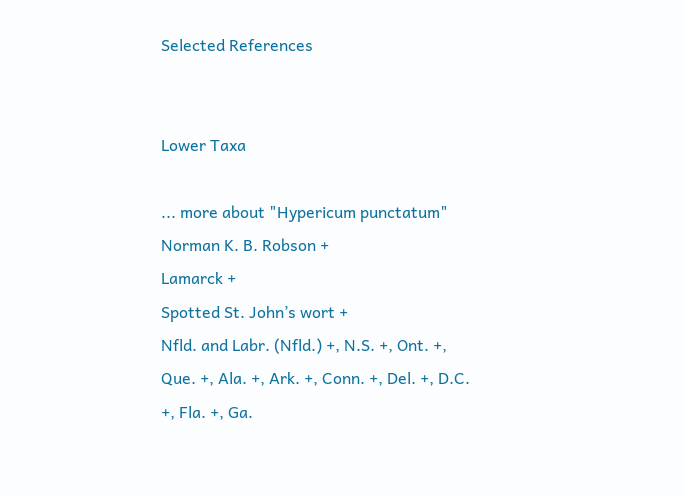Selected References


Lower Taxa

... more about "Hypericum punctatum"
Norman K. B. Robson +
Lamarck +
Spotted St. John’s wort +
Nfld. and Labr. (Nfld.) +, N.S. +, Ont. +, Que. +, Ala. +, Ark. +, Conn. +, Del. +, D.C. +, Fla. +, Ga.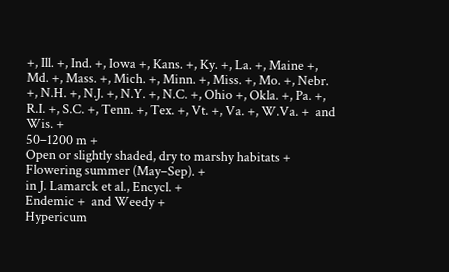+, Ill. +, Ind. +, Iowa +, Kans. +, Ky. +, La. +, Maine +, Md. +, Mass. +, Mich. +, Minn. +, Miss. +, Mo. +, Nebr. +, N.H. +, N.J. +, N.Y. +, N.C. +, Ohio +, Okla. +, Pa. +, R.I. +, S.C. +, Tenn. +, Tex. +, Vt. +, Va. +, W.Va. +  and Wis. +
50–1200 m +
Open or slightly shaded, dry to marshy habitats +
Flowering summer (May–Sep). +
in J. Lamarck et al., Encycl. +
Endemic +  and Weedy +
Hypericum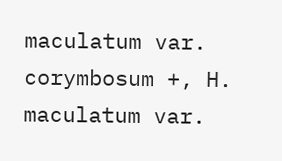maculatum var. corymbosum +, H. maculatum var.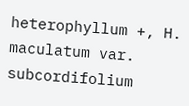heterophyllum +, H. maculatum var. subcordifolium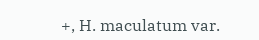+, H. maculatum var.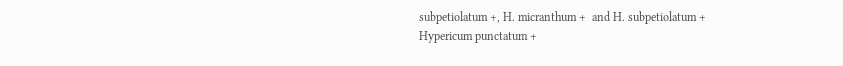subpetiolatum +, H. micranthum +  and H. subpetiolatum +
Hypericum punctatum +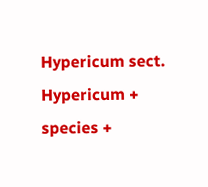Hypericum sect. Hypericum +
species +